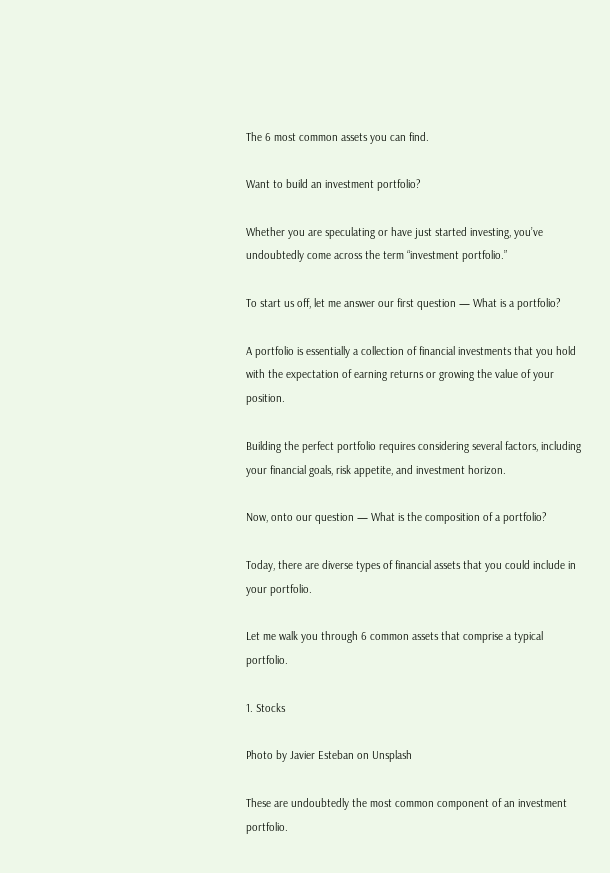The 6 most common assets you can find.

Want to build an investment portfolio?

Whether you are speculating or have just started investing, you’ve undoubtedly come across the term “investment portfolio.”

To start us off, let me answer our first question — What is a portfolio?

A portfolio is essentially a collection of financial investments that you hold with the expectation of earning returns or growing the value of your position.

Building the perfect portfolio requires considering several factors, including your financial goals, risk appetite, and investment horizon.

Now, onto our question — What is the composition of a portfolio?

Today, there are diverse types of financial assets that you could include in your portfolio.

Let me walk you through 6 common assets that comprise a typical portfolio.

1. Stocks

Photo by Javier Esteban on Unsplash

These are undoubtedly the most common component of an investment portfolio.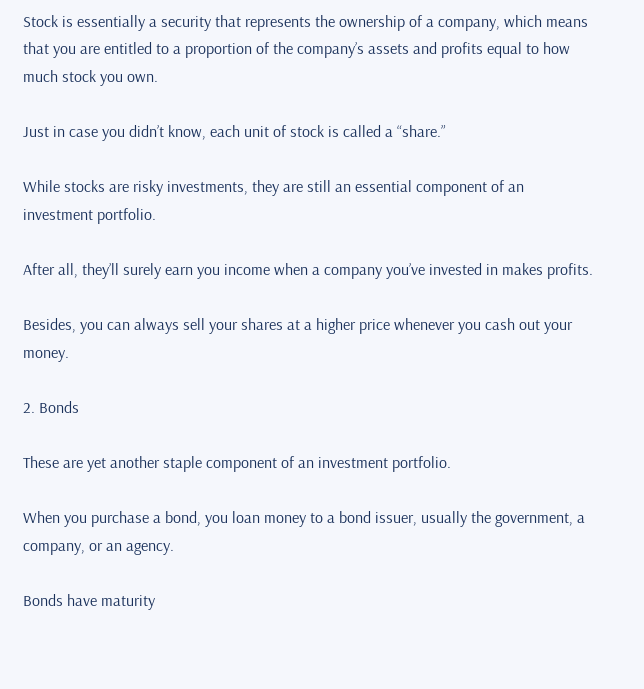Stock is essentially a security that represents the ownership of a company, which means that you are entitled to a proportion of the company’s assets and profits equal to how much stock you own.

Just in case you didn’t know, each unit of stock is called a “share.”

While stocks are risky investments, they are still an essential component of an investment portfolio.

After all, they’ll surely earn you income when a company you’ve invested in makes profits.

Besides, you can always sell your shares at a higher price whenever you cash out your money.

2. Bonds

These are yet another staple component of an investment portfolio.

When you purchase a bond, you loan money to a bond issuer, usually the government, a company, or an agency.

Bonds have maturity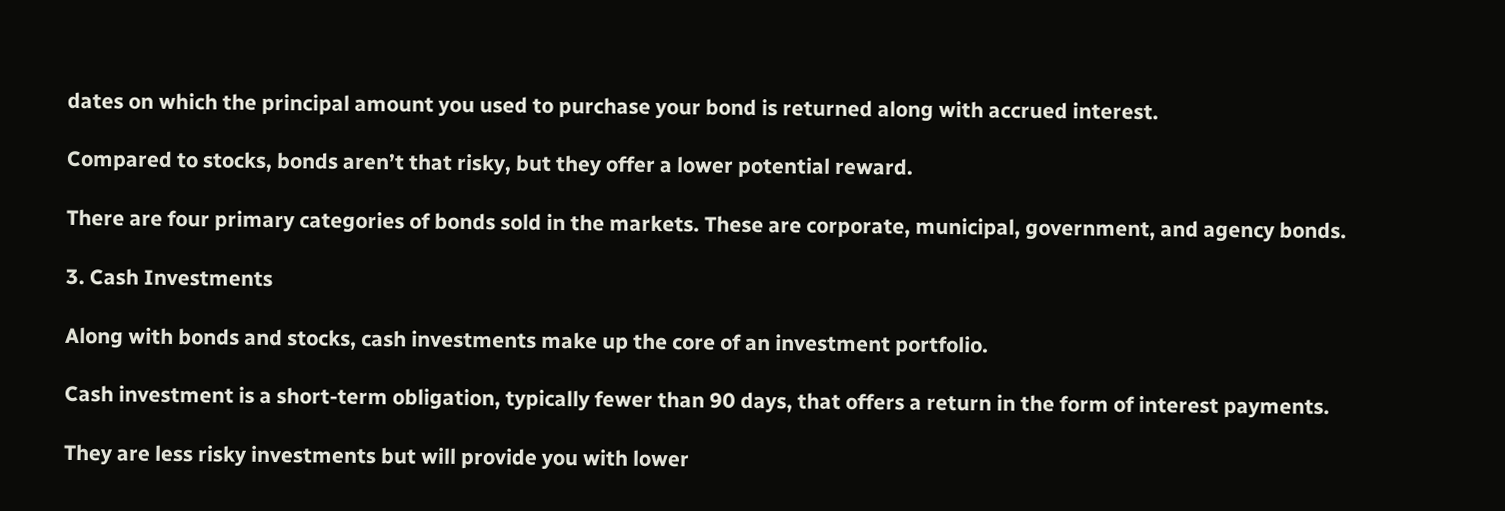dates on which the principal amount you used to purchase your bond is returned along with accrued interest.

Compared to stocks, bonds aren’t that risky, but they offer a lower potential reward.

There are four primary categories of bonds sold in the markets. These are corporate, municipal, government, and agency bonds.

3. Cash Investments

Along with bonds and stocks, cash investments make up the core of an investment portfolio.

Cash investment is a short-term obligation, typically fewer than 90 days, that offers a return in the form of interest payments.

They are less risky investments but will provide you with lower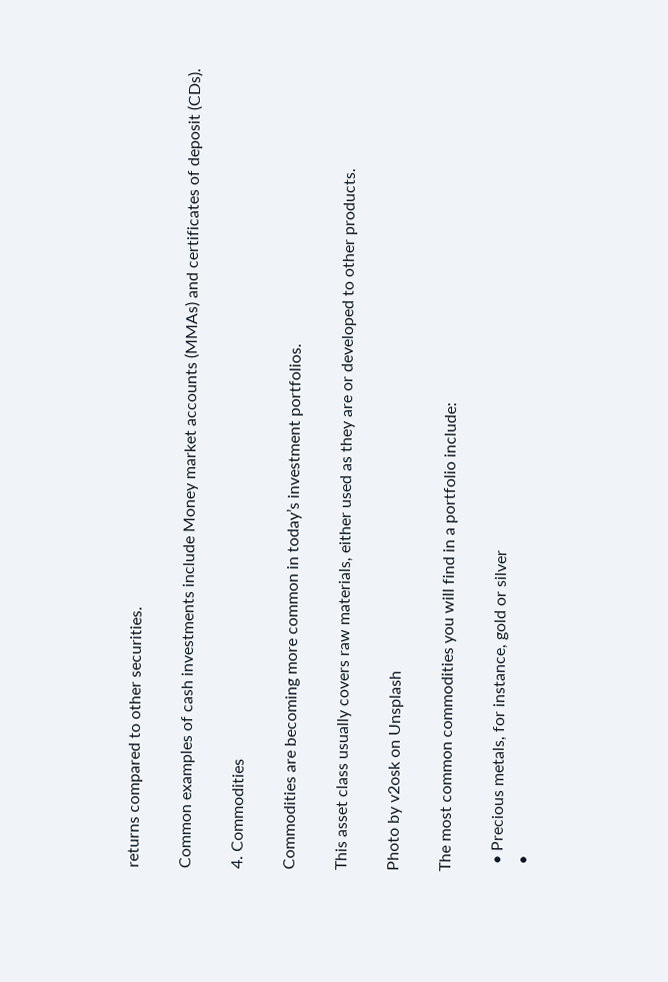returns compared to other securities.

Common examples of cash investments include Money market accounts (MMAs) and certificates of deposit (CDs).

4. Commodities

Commodities are becoming more common in today’s investment portfolios.

This asset class usually covers raw materials, either used as they are or developed to other products.

Photo by v2osk on Unsplash

The most common commodities you will find in a portfolio include:

  • Precious metals, for instance, gold or silver
  •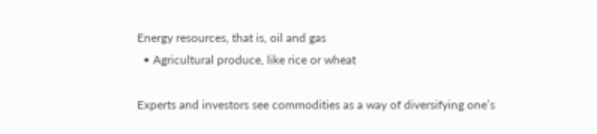Energy resources, that is, oil and gas
  • Agricultural produce, like rice or wheat

Experts and investors see commodities as a way of diversifying one’s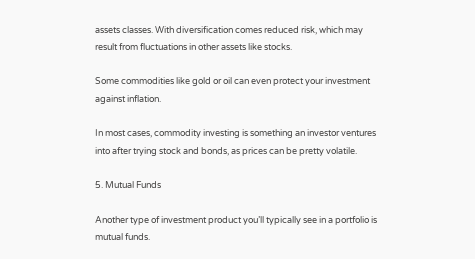assets classes. With diversification comes reduced risk, which may result from fluctuations in other assets like stocks.

Some commodities like gold or oil can even protect your investment against inflation.

In most cases, commodity investing is something an investor ventures into after trying stock and bonds, as prices can be pretty volatile.

5. Mutual Funds

Another type of investment product you’ll typically see in a portfolio is mutual funds.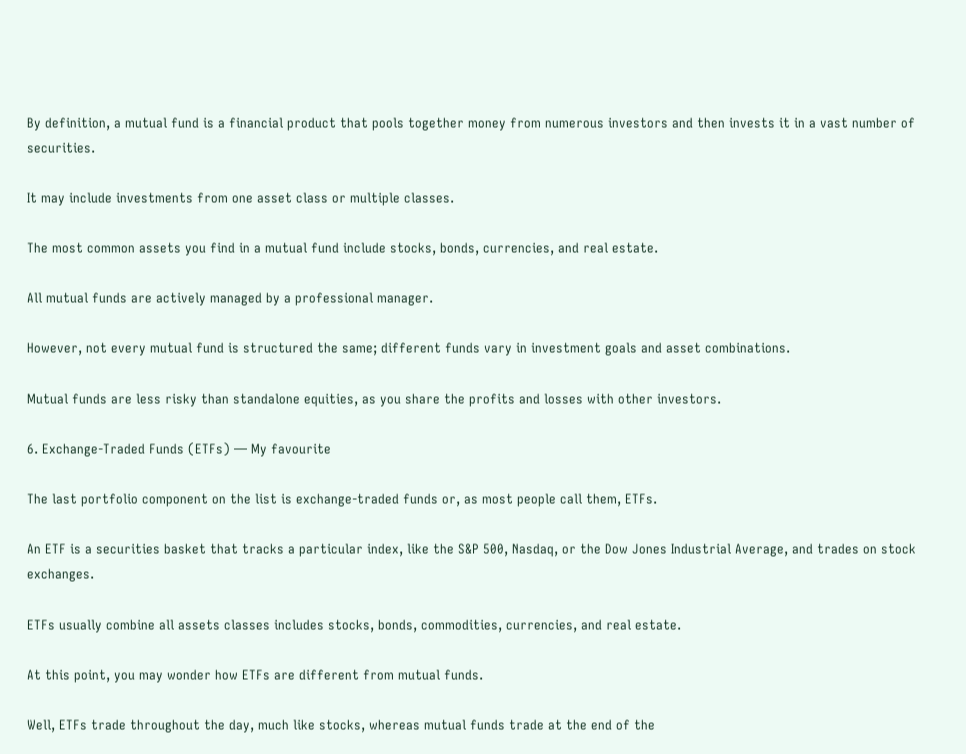By definition, a mutual fund is a financial product that pools together money from numerous investors and then invests it in a vast number of securities.

It may include investments from one asset class or multiple classes.

The most common assets you find in a mutual fund include stocks, bonds, currencies, and real estate.

All mutual funds are actively managed by a professional manager.

However, not every mutual fund is structured the same; different funds vary in investment goals and asset combinations.

Mutual funds are less risky than standalone equities, as you share the profits and losses with other investors.

6. Exchange-Traded Funds (ETFs) — My favourite

The last portfolio component on the list is exchange-traded funds or, as most people call them, ETFs.

An ETF is a securities basket that tracks a particular index, like the S&P 500, Nasdaq, or the Dow Jones Industrial Average, and trades on stock exchanges.

ETFs usually combine all assets classes includes stocks, bonds, commodities, currencies, and real estate.

At this point, you may wonder how ETFs are different from mutual funds.

Well, ETFs trade throughout the day, much like stocks, whereas mutual funds trade at the end of the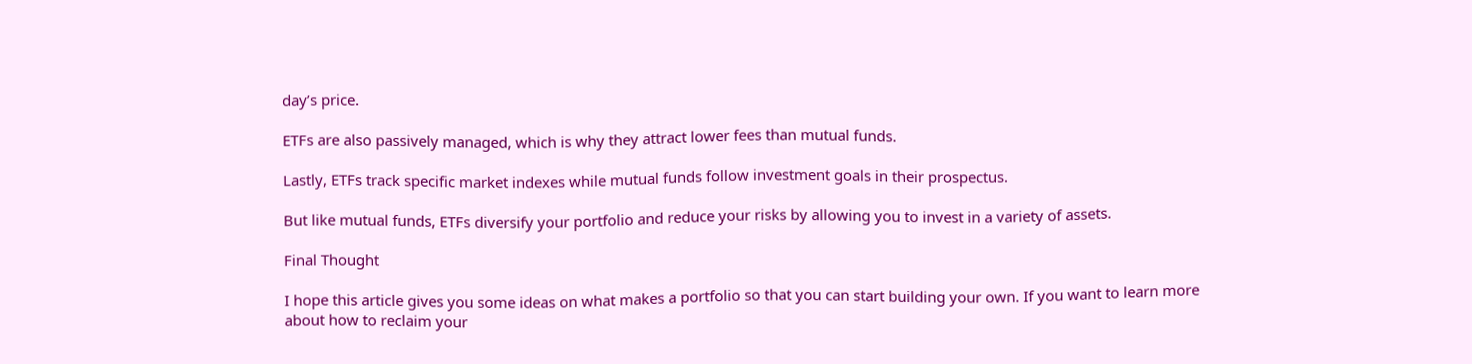day’s price.

ETFs are also passively managed, which is why they attract lower fees than mutual funds.

Lastly, ETFs track specific market indexes while mutual funds follow investment goals in their prospectus.

But like mutual funds, ETFs diversify your portfolio and reduce your risks by allowing you to invest in a variety of assets.

Final Thought

I hope this article gives you some ideas on what makes a portfolio so that you can start building your own. If you want to learn more about how to reclaim your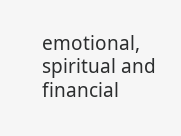emotional, spiritual and financial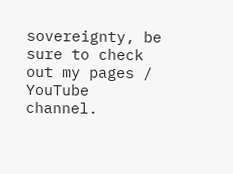sovereignty, be sure to check out my pages / YouTube channel.